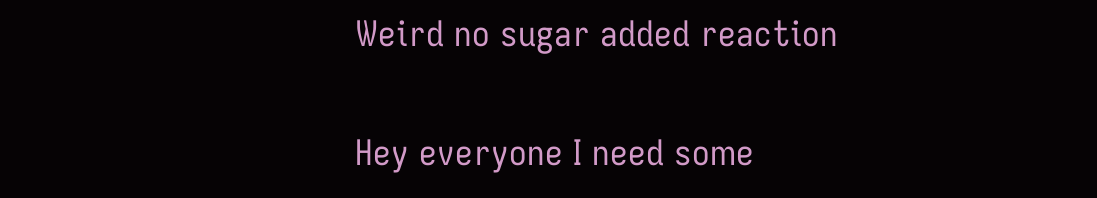Weird no sugar added reaction

Hey everyone I need some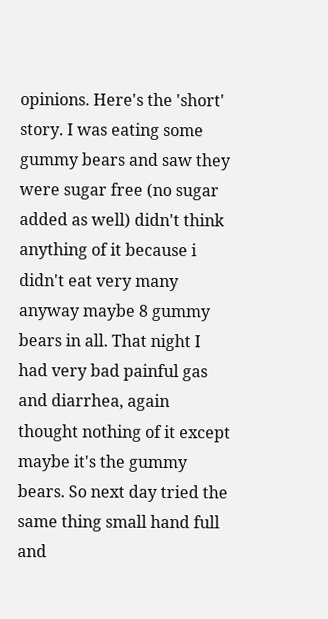opinions. Here's the 'short' story. I was eating some gummy bears and saw they were sugar free (no sugar added as well) didn't think anything of it because i didn't eat very many anyway maybe 8 gummy bears in all. That night I had very bad painful gas and diarrhea, again thought nothing of it except maybe it's the gummy bears. So next day tried the same thing small hand full and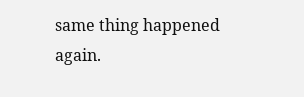same thing happened again.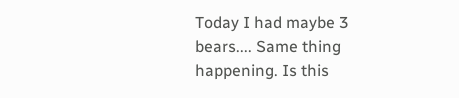Today I had maybe 3 bears.... Same thing happening. Is this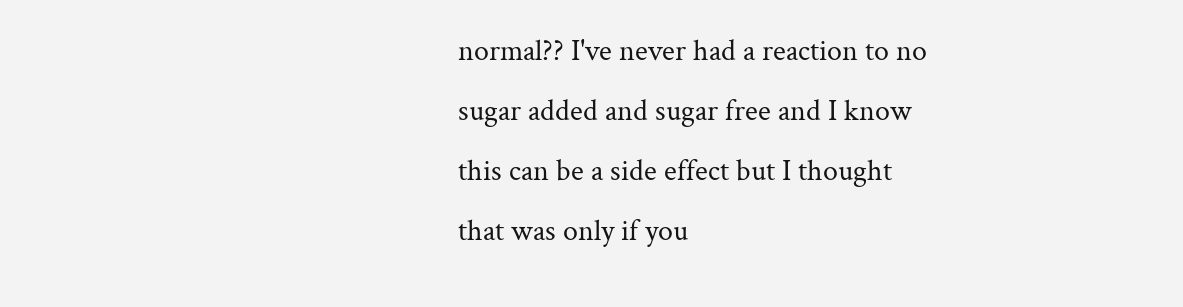normal?? I've never had a reaction to no sugar added and sugar free and I know this can be a side effect but I thought that was only if you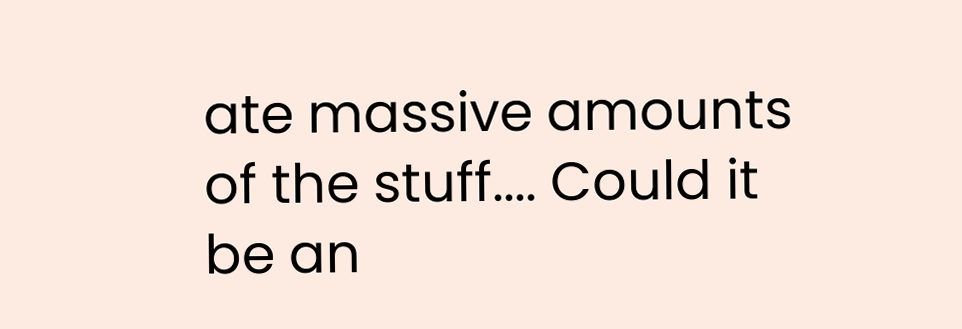ate massive amounts of the stuff.... Could it be an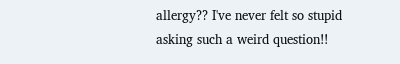allergy?? I've never felt so stupid asking such a weird question!!